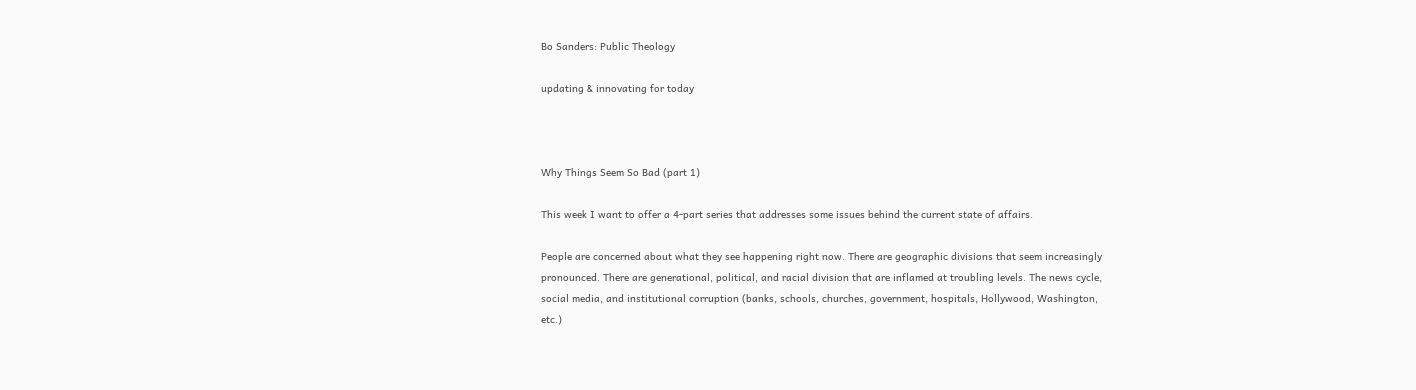Bo Sanders: Public Theology

updating & innovating for today



Why Things Seem So Bad (part 1)

This week I want to offer a 4-part series that addresses some issues behind the current state of affairs.

People are concerned about what they see happening right now. There are geographic divisions that seem increasingly pronounced. There are generational, political, and racial division that are inflamed at troubling levels. The news cycle, social media, and institutional corruption (banks, schools, churches, government, hospitals, Hollywood, Washington, etc.)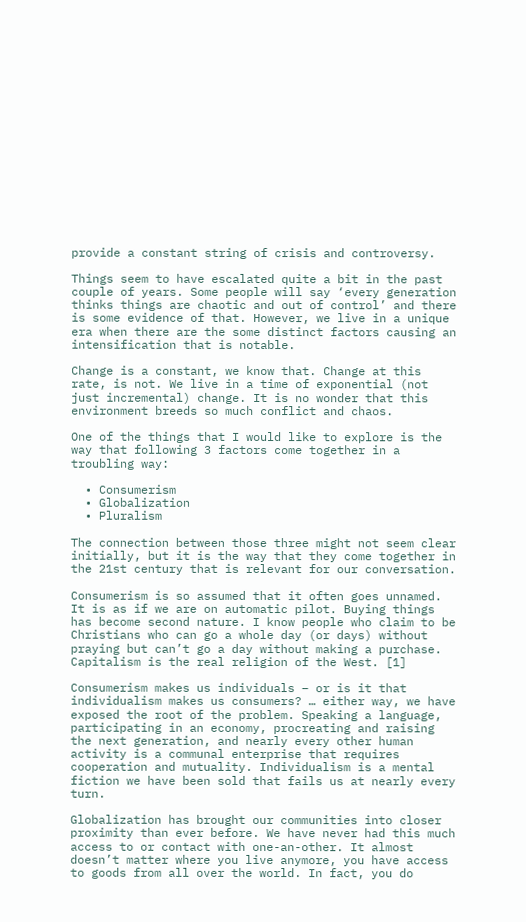provide a constant string of crisis and controversy.

Things seem to have escalated quite a bit in the past couple of years. Some people will say ‘every generation thinks things are chaotic and out of control’ and there is some evidence of that. However, we live in a unique era when there are the some distinct factors causing an intensification that is notable.

Change is a constant, we know that. Change at this rate, is not. We live in a time of exponential (not just incremental) change. It is no wonder that this environment breeds so much conflict and chaos.

One of the things that I would like to explore is the way that following 3 factors come together in a troubling way:

  • Consumerism
  • Globalization
  • Pluralism

The connection between those three might not seem clear initially, but it is the way that they come together in the 21st century that is relevant for our conversation.

Consumerism is so assumed that it often goes unnamed. It is as if we are on automatic pilot. Buying things has become second nature. I know people who claim to be Christians who can go a whole day (or days) without praying but can’t go a day without making a purchase. Capitalism is the real religion of the West. [1]

Consumerism makes us individuals – or is it that individualism makes us consumers? … either way, we have exposed the root of the problem. Speaking a language, participating in an economy, procreating and raising the next generation, and nearly every other human activity is a communal enterprise that requires cooperation and mutuality. Individualism is a mental fiction we have been sold that fails us at nearly every turn.

Globalization has brought our communities into closer proximity than ever before. We have never had this much access to or contact with one-an-other. It almost doesn’t matter where you live anymore, you have access to goods from all over the world. In fact, you do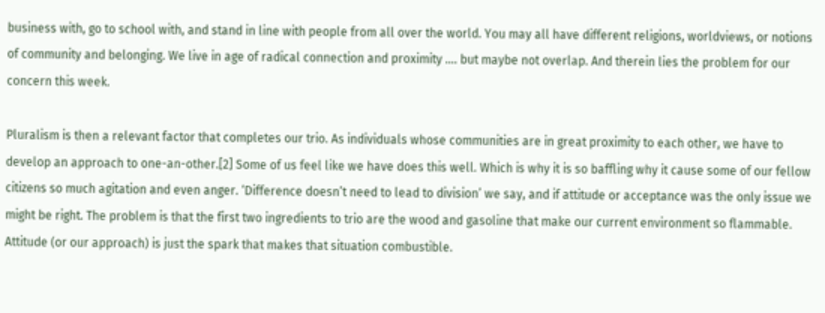business with, go to school with, and stand in line with people from all over the world. You may all have different religions, worldviews, or notions of community and belonging. We live in age of radical connection and proximity …. but maybe not overlap. And therein lies the problem for our concern this week.

Pluralism is then a relevant factor that completes our trio. As individuals whose communities are in great proximity to each other, we have to develop an approach to one-an-other.[2] Some of us feel like we have does this well. Which is why it is so baffling why it cause some of our fellow citizens so much agitation and even anger. ‘Difference doesn’t need to lead to division’ we say, and if attitude or acceptance was the only issue we might be right. The problem is that the first two ingredients to trio are the wood and gasoline that make our current environment so flammable. Attitude (or our approach) is just the spark that makes that situation combustible.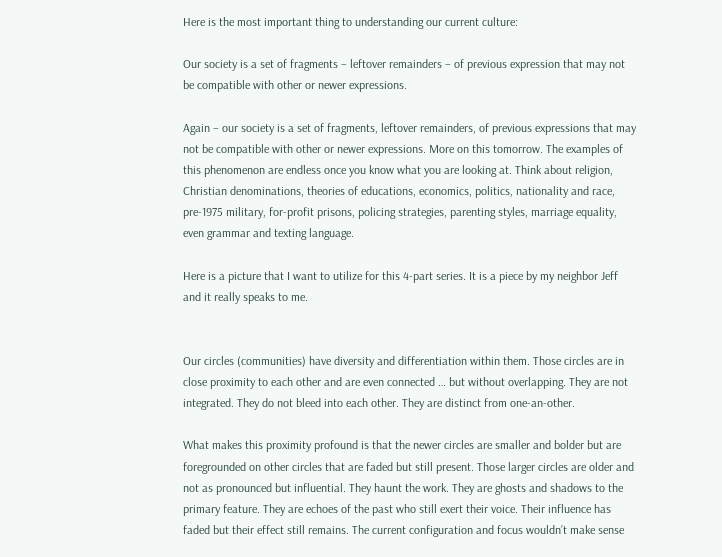Here is the most important thing to understanding our current culture:

Our society is a set of fragments – leftover remainders – of previous expression that may not be compatible with other or newer expressions.

Again – our society is a set of fragments, leftover remainders, of previous expressions that may not be compatible with other or newer expressions. More on this tomorrow. The examples of this phenomenon are endless once you know what you are looking at. Think about religion, Christian denominations, theories of educations, economics, politics, nationality and race, pre-1975 military, for-profit prisons, policing strategies, parenting styles, marriage equality, even grammar and texting language.

Here is a picture that I want to utilize for this 4-part series. It is a piece by my neighbor Jeff and it really speaks to me.


Our circles (communities) have diversity and differentiation within them. Those circles are in close proximity to each other and are even connected … but without overlapping. They are not integrated. They do not bleed into each other. They are distinct from one-an-other.

What makes this proximity profound is that the newer circles are smaller and bolder but are foregrounded on other circles that are faded but still present. Those larger circles are older and not as pronounced but influential. They haunt the work. They are ghosts and shadows to the primary feature. They are echoes of the past who still exert their voice. Their influence has faded but their effect still remains. The current configuration and focus wouldn’t make sense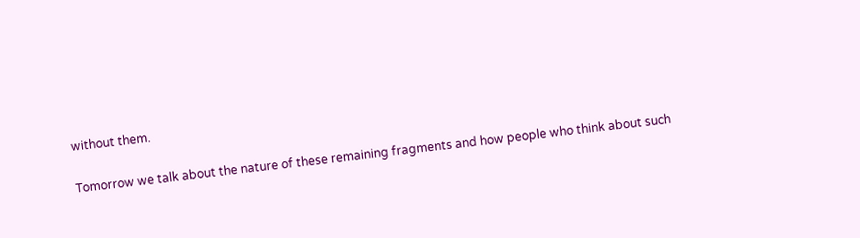without them.

Tomorrow we talk about the nature of these remaining fragments and how people who think about such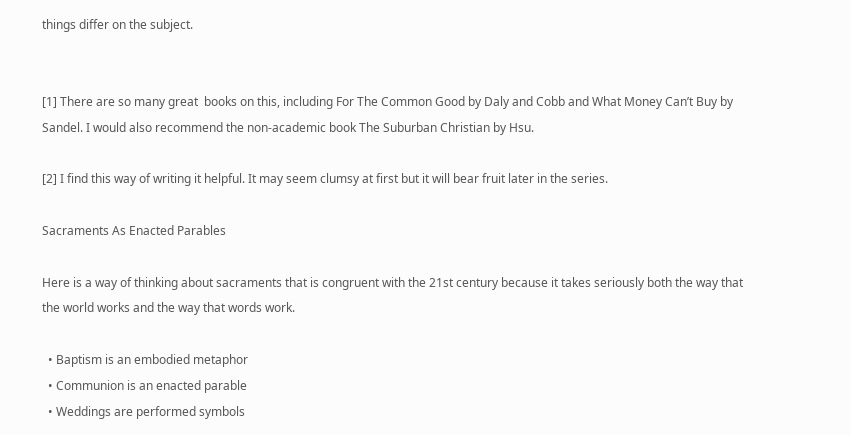things differ on the subject.


[1] There are so many great  books on this, including For The Common Good by Daly and Cobb and What Money Can’t Buy by Sandel. I would also recommend the non-academic book The Suburban Christian by Hsu.

[2] I find this way of writing it helpful. It may seem clumsy at first but it will bear fruit later in the series.

Sacraments As Enacted Parables

Here is a way of thinking about sacraments that is congruent with the 21st century because it takes seriously both the way that the world works and the way that words work.

  • Baptism is an embodied metaphor
  • Communion is an enacted parable
  • Weddings are performed symbols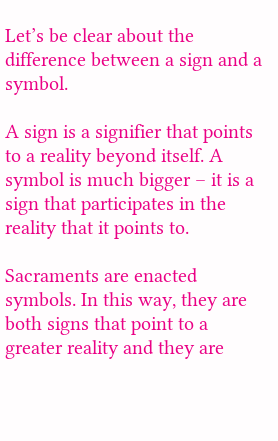Let’s be clear about the difference between a sign and a symbol.

A sign is a signifier that points to a reality beyond itself. A symbol is much bigger – it is a sign that participates in the reality that it points to.

Sacraments are enacted symbols. In this way, they are both signs that point to a greater reality and they are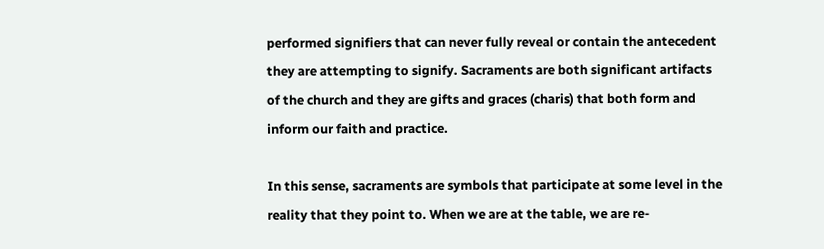performed signifiers that can never fully reveal or contain the antecedent they are attempting to signify. Sacraments are both significant artifacts of the church and they are gifts and graces (charis) that both form and inform our faith and practice.

In this sense, sacraments are symbols that participate at some level in the reality that they point to. When we are at the table, we are re-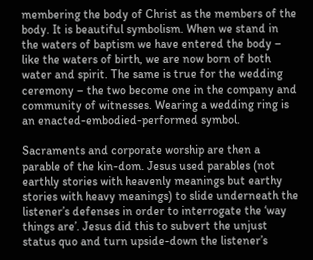membering the body of Christ as the members of the body. It is beautiful symbolism. When we stand in the waters of baptism we have entered the body – like the waters of birth, we are now born of both water and spirit. The same is true for the wedding ceremony – the two become one in the company and community of witnesses. Wearing a wedding ring is an enacted-embodied-performed symbol.

Sacraments and corporate worship are then a parable of the kin-dom. Jesus used parables (not earthly stories with heavenly meanings but earthy stories with heavy meanings) to slide underneath the listener’s defenses in order to interrogate the ‘way things are’. Jesus did this to subvert the unjust status quo and turn upside-down the listener’s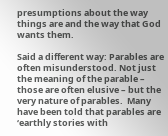presumptions about the way things are and the way that God wants them.

Said a different way: Parables are often misunderstood. Not just the meaning of the parable – those are often elusive – but the very nature of parables.  Many have been told that parables are ‘earthly stories with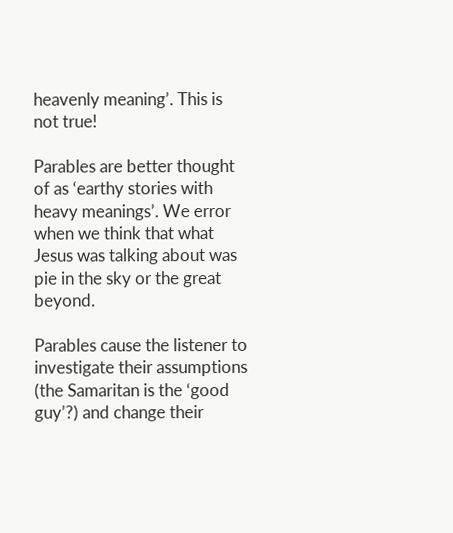heavenly meaning’. This is not true!

Parables are better thought of as ‘earthy stories with heavy meanings’. We error when we think that what Jesus was talking about was pie in the sky or the great beyond.

Parables cause the listener to investigate their assumptions (the Samaritan is the ‘good guy’?) and change their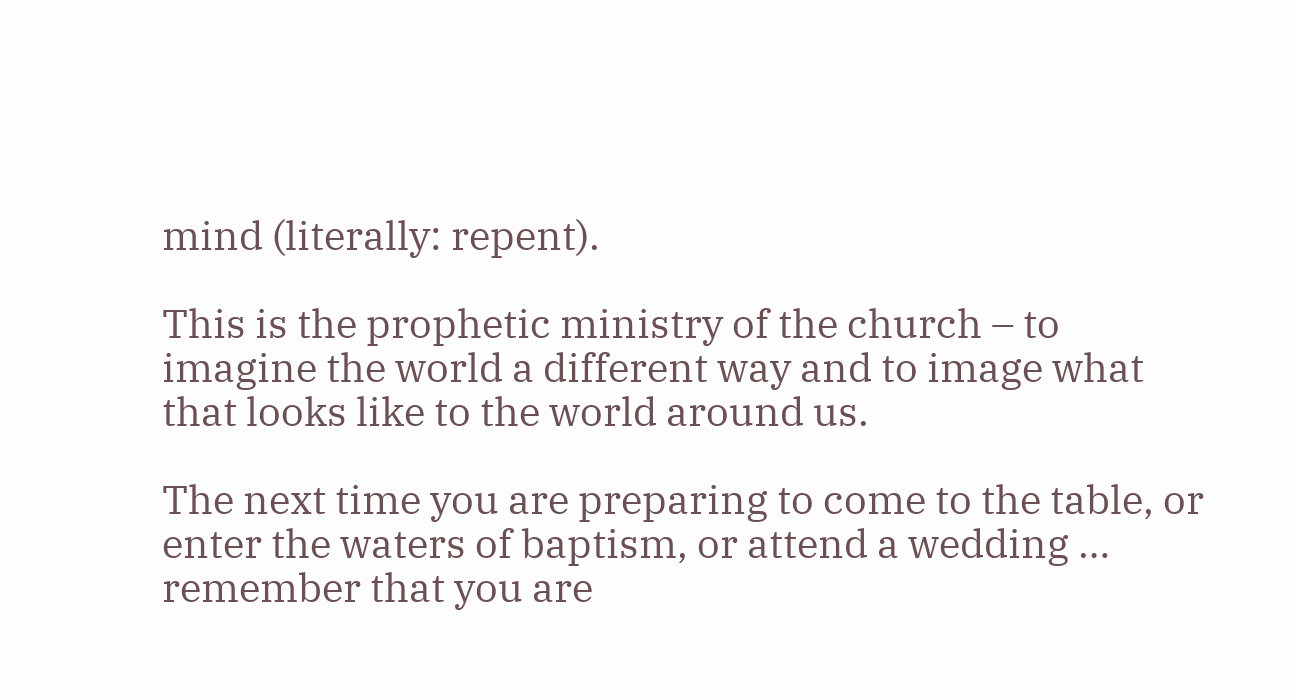mind (literally: repent).

This is the prophetic ministry of the church – to imagine the world a different way and to image what that looks like to the world around us.

The next time you are preparing to come to the table, or enter the waters of baptism, or attend a wedding … remember that you are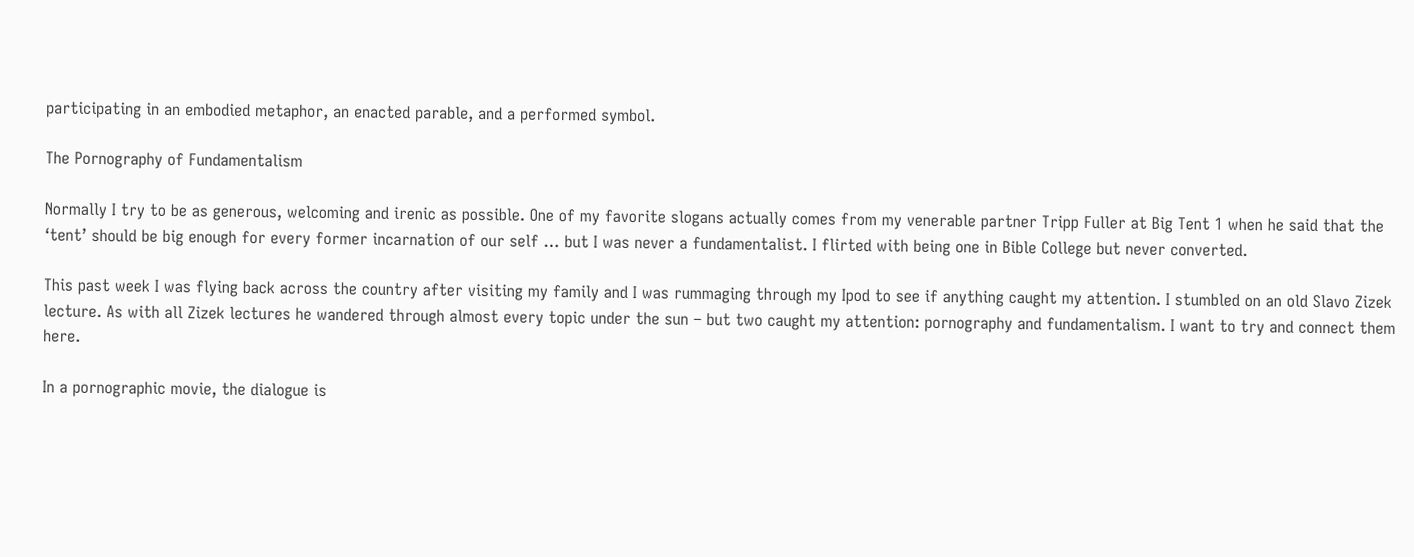participating in an embodied metaphor, an enacted parable, and a performed symbol.

The Pornography of Fundamentalism

Normally I try to be as generous, welcoming and irenic as possible. One of my favorite slogans actually comes from my venerable partner Tripp Fuller at Big Tent 1 when he said that the ‘tent’ should be big enough for every former incarnation of our self … but I was never a fundamentalist. I flirted with being one in Bible College but never converted.

This past week I was flying back across the country after visiting my family and I was rummaging through my Ipod to see if anything caught my attention. I stumbled on an old Slavo Zizek lecture. As with all Zizek lectures he wandered through almost every topic under the sun – but two caught my attention: pornography and fundamentalism. I want to try and connect them here.

In a pornographic movie, the dialogue is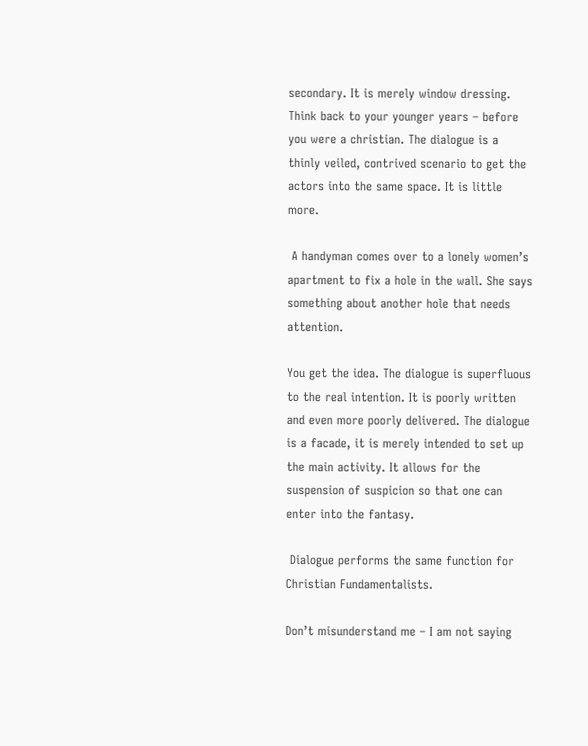secondary. It is merely window dressing. Think back to your younger years – before you were a christian. The dialogue is a thinly veiled, contrived scenario to get the actors into the same space. It is little more.

 A handyman comes over to a lonely women’s apartment to fix a hole in the wall. She says something about another hole that needs attention.

You get the idea. The dialogue is superfluous to the real intention. It is poorly written and even more poorly delivered. The dialogue is a facade, it is merely intended to set up the main activity. It allows for the suspension of suspicion so that one can enter into the fantasy.

 Dialogue performs the same function for Christian Fundamentalists.

Don’t misunderstand me – I am not saying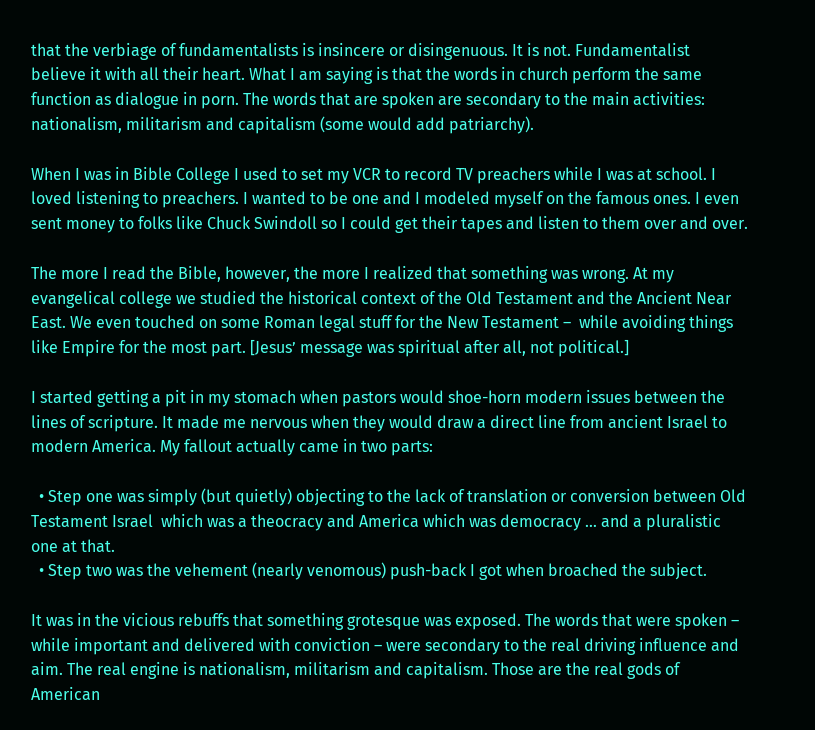that the verbiage of fundamentalists is insincere or disingenuous. It is not. Fundamentalist believe it with all their heart. What I am saying is that the words in church perform the same function as dialogue in porn. The words that are spoken are secondary to the main activities: nationalism, militarism and capitalism (some would add patriarchy).

When I was in Bible College I used to set my VCR to record TV preachers while I was at school. I loved listening to preachers. I wanted to be one and I modeled myself on the famous ones. I even sent money to folks like Chuck Swindoll so I could get their tapes and listen to them over and over.

The more I read the Bible, however, the more I realized that something was wrong. At my evangelical college we studied the historical context of the Old Testament and the Ancient Near East. We even touched on some Roman legal stuff for the New Testament –  while avoiding things like Empire for the most part. [Jesus’ message was spiritual after all, not political.]

I started getting a pit in my stomach when pastors would shoe-horn modern issues between the lines of scripture. It made me nervous when they would draw a direct line from ancient Israel to modern America. My fallout actually came in two parts:

  • Step one was simply (but quietly) objecting to the lack of translation or conversion between Old Testament Israel  which was a theocracy and America which was democracy … and a pluralistic one at that.
  • Step two was the vehement (nearly venomous) push-back I got when broached the subject.

It was in the vicious rebuffs that something grotesque was exposed. The words that were spoken – while important and delivered with conviction – were secondary to the real driving influence and aim. The real engine is nationalism, militarism and capitalism. Those are the real gods of American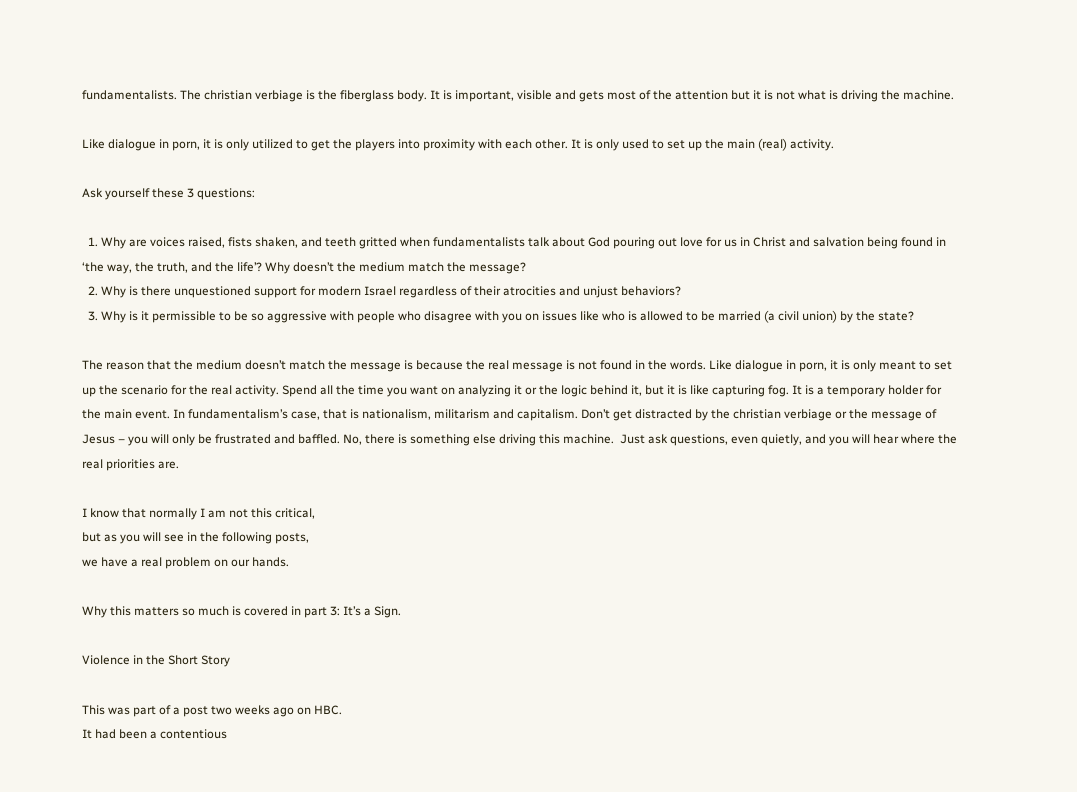fundamentalists. The christian verbiage is the fiberglass body. It is important, visible and gets most of the attention but it is not what is driving the machine.

Like dialogue in porn, it is only utilized to get the players into proximity with each other. It is only used to set up the main (real) activity.

Ask yourself these 3 questions:

  1. Why are voices raised, fists shaken, and teeth gritted when fundamentalists talk about God pouring out love for us in Christ and salvation being found in ‘the way, the truth, and the life’? Why doesn’t the medium match the message?
  2. Why is there unquestioned support for modern Israel regardless of their atrocities and unjust behaviors?
  3. Why is it permissible to be so aggressive with people who disagree with you on issues like who is allowed to be married (a civil union) by the state?

The reason that the medium doesn’t match the message is because the real message is not found in the words. Like dialogue in porn, it is only meant to set up the scenario for the real activity. Spend all the time you want on analyzing it or the logic behind it, but it is like capturing fog. It is a temporary holder for the main event. In fundamentalism’s case, that is nationalism, militarism and capitalism. Don’t get distracted by the christian verbiage or the message of Jesus – you will only be frustrated and baffled. No, there is something else driving this machine.  Just ask questions, even quietly, and you will hear where the real priorities are.

I know that normally I am not this critical,
but as you will see in the following posts,
we have a real problem on our hands.

Why this matters so much is covered in part 3: It’s a Sign.

Violence in the Short Story

This was part of a post two weeks ago on HBC.
It had been a contentious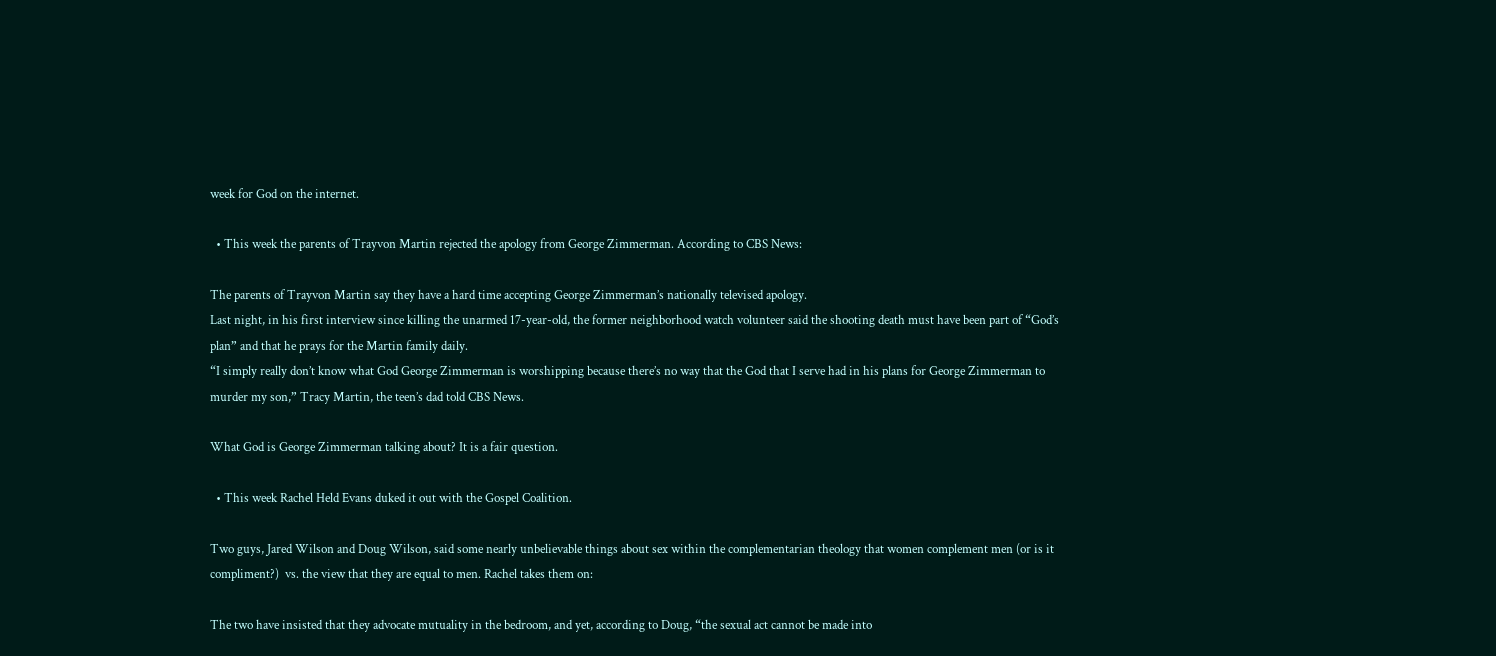week for God on the internet.

  • This week the parents of Trayvon Martin rejected the apology from George Zimmerman. According to CBS News:

The parents of Trayvon Martin say they have a hard time accepting George Zimmerman’s nationally televised apology.
Last night, in his first interview since killing the unarmed 17-year-old, the former neighborhood watch volunteer said the shooting death must have been part of “God’s plan” and that he prays for the Martin family daily.
“I simply really don’t know what God George Zimmerman is worshipping because there’s no way that the God that I serve had in his plans for George Zimmerman to murder my son,” Tracy Martin, the teen’s dad told CBS News.

What God is George Zimmerman talking about? It is a fair question.

  • This week Rachel Held Evans duked it out with the Gospel Coalition.

Two guys, Jared Wilson and Doug Wilson, said some nearly unbelievable things about sex within the complementarian theology that women complement men (or is it compliment?)  vs. the view that they are equal to men. Rachel takes them on:

The two have insisted that they advocate mutuality in the bedroom, and yet, according to Doug, “the sexual act cannot be made into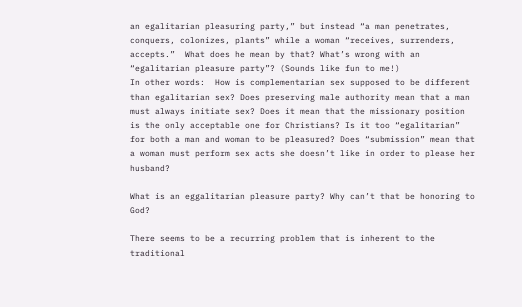an egalitarian pleasuring party,” but instead “a man penetrates, conquers, colonizes, plants” while a woman “receives, surrenders, accepts.”  What does he mean by that? What’s wrong with an “egalitarian pleasure party”? (Sounds like fun to me!)
In other words:  How is complementarian sex supposed to be different than egalitarian sex? Does preserving male authority mean that a man must always initiate sex? Does it mean that the missionary position is the only acceptable one for Christians? Is it too “egalitarian” for both a man and woman to be pleasured? Does “submission” mean that a woman must perform sex acts she doesn’t like in order to please her husband?

What is an eggalitarian pleasure party? Why can’t that be honoring to God?

There seems to be a recurring problem that is inherent to the traditional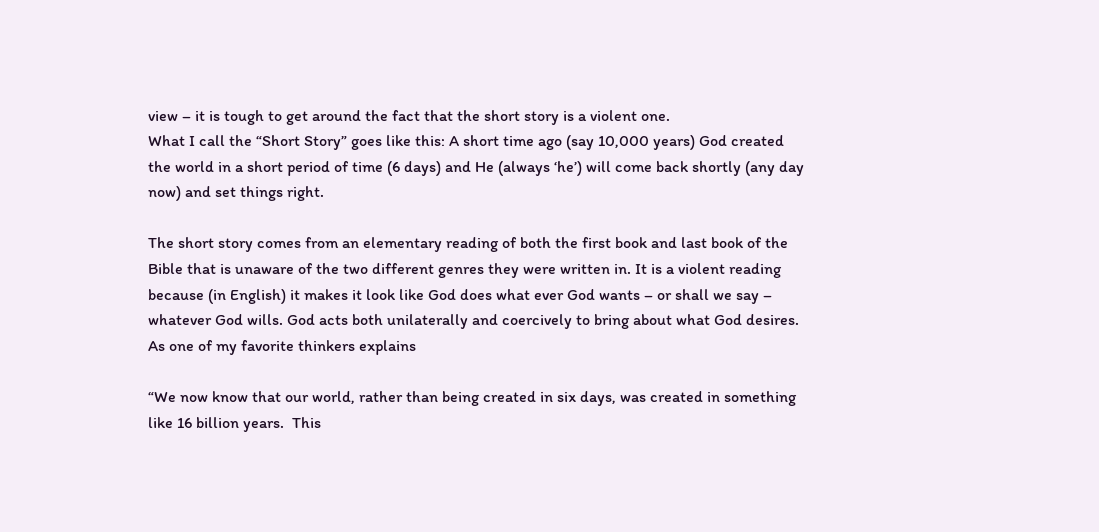view – it is tough to get around the fact that the short story is a violent one.
What I call the “Short Story” goes like this: A short time ago (say 10,000 years) God created the world in a short period of time (6 days) and He (always ‘he’) will come back shortly (any day now) and set things right.

The short story comes from an elementary reading of both the first book and last book of the Bible that is unaware of the two different genres they were written in. It is a violent reading because (in English) it makes it look like God does what ever God wants – or shall we say – whatever God wills. God acts both unilaterally and coercively to bring about what God desires.
As one of my favorite thinkers explains

“We now know that our world, rather than being created in six days, was created in something like 16 billion years.  This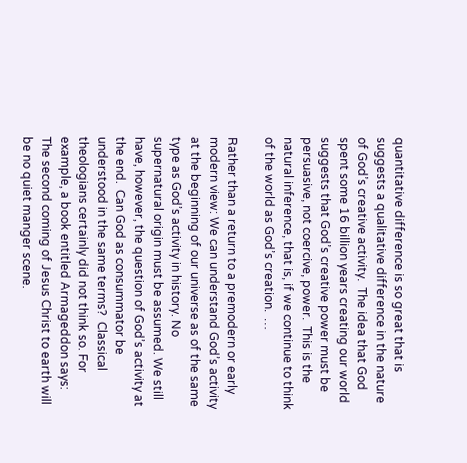quantitative difference is so great that is suggests a qualitative difference in the nature of God’s creative activity.  The idea that God spent some 16 billion years creating our world suggests that God’s creative power must be persuasive, not coercive, power.  This is the natural inference, that is, if we continue to think of the world as God’s creation.  …

Rather than a return to a premodern or early modern view: We can understand God’s activity at the beginning of our universe as of the same type as God’s activity in history. No supernatural origin must be assumed. We still have, however, the question of God’s activity at the end.  Can God as consummator be understood in the same terms?  Classical theologians certainly did not think so. For example, a book entitled Armageddon says: The second coming of Jesus Christ to earth will be no quiet manger scene.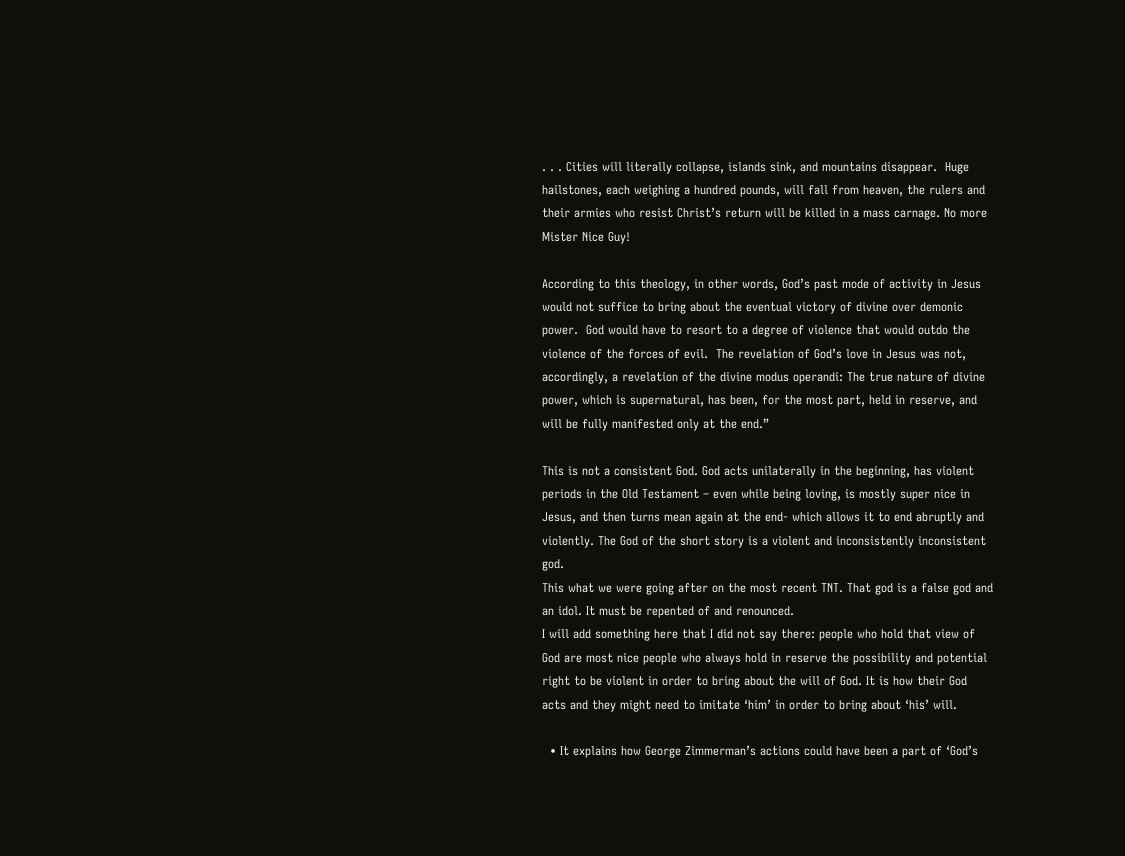. . . Cities will literally collapse, islands sink, and mountains disappear.  Huge hailstones, each weighing a hundred pounds, will fall from heaven, the rulers and their armies who resist Christ’s return will be killed in a mass carnage. No more Mister Nice Guy!

According to this theology, in other words, God’s past mode of activity in Jesus would not suffice to bring about the eventual victory of divine over demonic power.  God would have to resort to a degree of violence that would outdo the violence of the forces of evil.  The revelation of God’s love in Jesus was not, accordingly, a revelation of the divine modus operandi: The true nature of divine power, which is supernatural, has been, for the most part, held in reserve, and will be fully manifested only at the end.”

This is not a consistent God. God acts unilaterally in the beginning, has violent periods in the Old Testament – even while being loving, is mostly super nice in Jesus, and then turns mean again at the end- which allows it to end abruptly and violently. The God of the short story is a violent and inconsistently inconsistent god.
This what we were going after on the most recent TNT. That god is a false god and an idol. It must be repented of and renounced.
I will add something here that I did not say there: people who hold that view of God are most nice people who always hold in reserve the possibility and potential right to be violent in order to bring about the will of God. It is how their God acts and they might need to imitate ‘him’ in order to bring about ‘his’ will.

  • It explains how George Zimmerman’s actions could have been a part of ‘God’s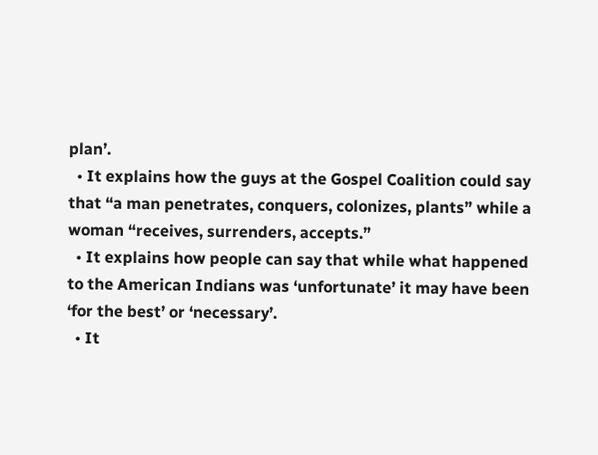plan’.
  • It explains how the guys at the Gospel Coalition could say that “a man penetrates, conquers, colonizes, plants” while a woman “receives, surrenders, accepts.”
  • It explains how people can say that while what happened to the American Indians was ‘unfortunate’ it may have been ‘for the best’ or ‘necessary’.
  • It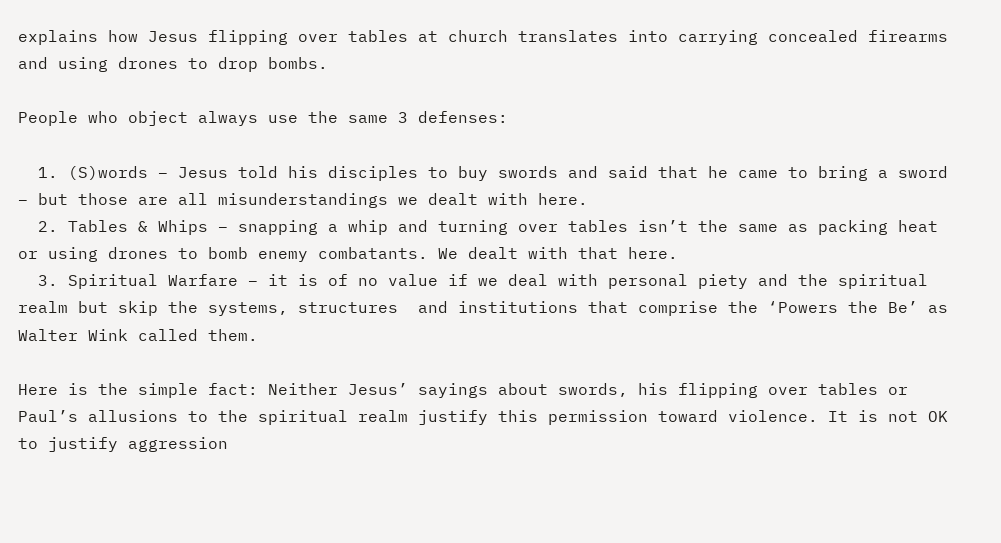explains how Jesus flipping over tables at church translates into carrying concealed firearms and using drones to drop bombs.

People who object always use the same 3 defenses:

  1. (S)words – Jesus told his disciples to buy swords and said that he came to bring a sword – but those are all misunderstandings we dealt with here.
  2. Tables & Whips – snapping a whip and turning over tables isn’t the same as packing heat or using drones to bomb enemy combatants. We dealt with that here.
  3. Spiritual Warfare – it is of no value if we deal with personal piety and the spiritual realm but skip the systems, structures  and institutions that comprise the ‘Powers the Be’ as Walter Wink called them.

Here is the simple fact: Neither Jesus’ sayings about swords, his flipping over tables or Paul’s allusions to the spiritual realm justify this permission toward violence. It is not OK to justify aggression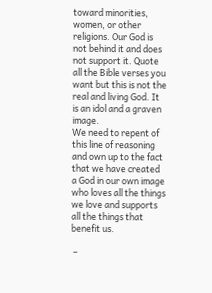toward minorities, women, or other religions. Our God is not behind it and does not support it. Quote all the Bible verses you want but this is not the real and living God. It is an idol and a graven image.
We need to repent of this line of reasoning and own up to the fact that we have created a God in our own image who loves all the things we love and supports all the things that benefit us.

 –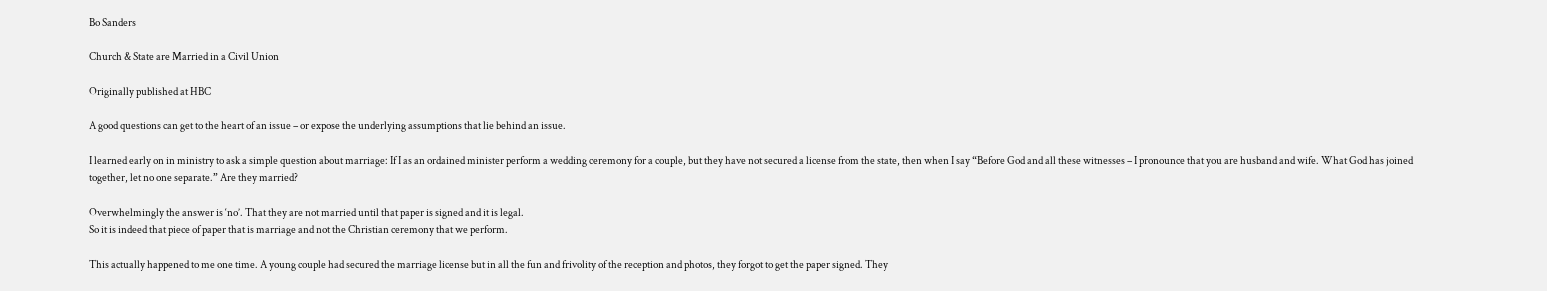Bo Sanders

Church & State are Married in a Civil Union

Originally published at HBC

A good questions can get to the heart of an issue – or expose the underlying assumptions that lie behind an issue.

I learned early on in ministry to ask a simple question about marriage: If I as an ordained minister perform a wedding ceremony for a couple, but they have not secured a license from the state, then when I say “Before God and all these witnesses – I pronounce that you are husband and wife. What God has joined together, let no one separate.” Are they married?

Overwhelmingly the answer is ‘no’. That they are not married until that paper is signed and it is legal.
So it is indeed that piece of paper that is marriage and not the Christian ceremony that we perform.

This actually happened to me one time. A young couple had secured the marriage license but in all the fun and frivolity of the reception and photos, they forgot to get the paper signed. They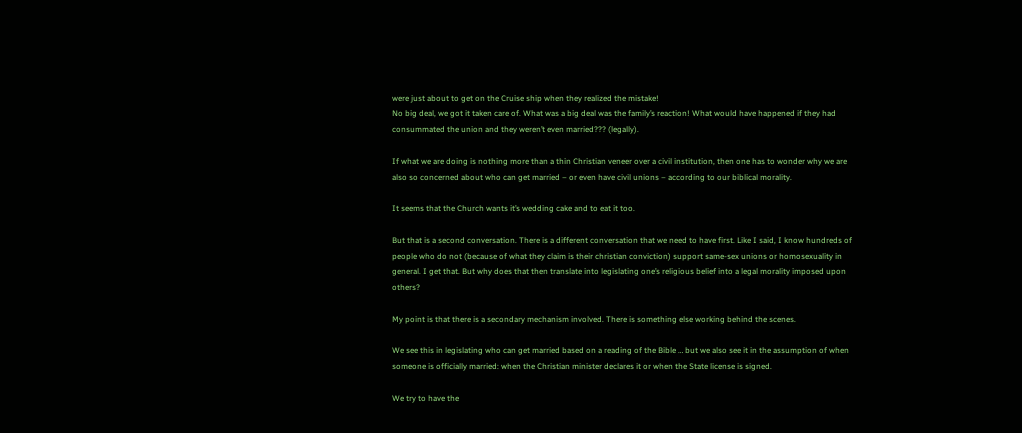were just about to get on the Cruise ship when they realized the mistake!
No big deal, we got it taken care of. What was a big deal was the family’s reaction! What would have happened if they had consummated the union and they weren’t even married??? (legally).

If what we are doing is nothing more than a thin Christian veneer over a civil institution, then one has to wonder why we are also so concerned about who can get married – or even have civil unions – according to our biblical morality.

It seems that the Church wants it’s wedding cake and to eat it too.

But that is a second conversation. There is a different conversation that we need to have first. Like I said, I know hundreds of people who do not (because of what they claim is their christian conviction) support same-sex unions or homosexuality in general. I get that. But why does that then translate into legislating one’s religious belief into a legal morality imposed upon others?

My point is that there is a secondary mechanism involved. There is something else working behind the scenes.

We see this in legislating who can get married based on a reading of the Bible … but we also see it in the assumption of when someone is officially married: when the Christian minister declares it or when the State license is signed.

We try to have the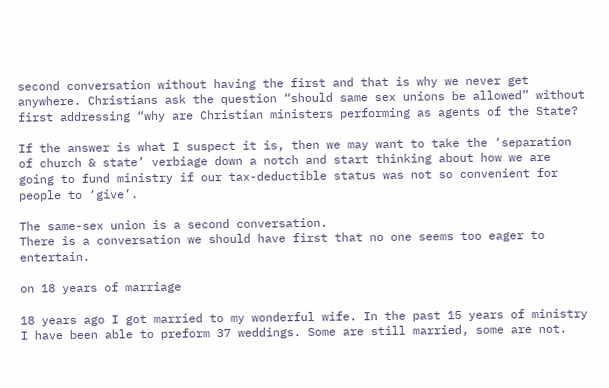second conversation without having the first and that is why we never get anywhere. Christians ask the question “should same sex unions be allowed” without first addressing “why are Christian ministers performing as agents of the State?

If the answer is what I suspect it is, then we may want to take the ‘separation of church & state’ verbiage down a notch and start thinking about how we are going to fund ministry if our tax-deductible status was not so convenient for people to ‘give’.

The same-sex union is a second conversation.
There is a conversation we should have first that no one seems too eager to entertain.

on 18 years of marriage

18 years ago I got married to my wonderful wife. In the past 15 years of ministry I have been able to preform 37 weddings. Some are still married, some are not.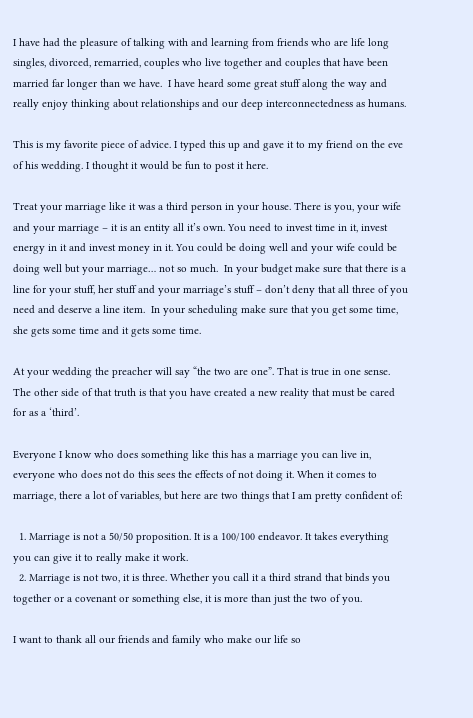I have had the pleasure of talking with and learning from friends who are life long singles, divorced, remarried, couples who live together and couples that have been married far longer than we have.  I have heard some great stuff along the way and really enjoy thinking about relationships and our deep interconnectedness as humans.

This is my favorite piece of advice. I typed this up and gave it to my friend on the eve of his wedding. I thought it would be fun to post it here.

Treat your marriage like it was a third person in your house. There is you, your wife and your marriage – it is an entity all it’s own. You need to invest time in it, invest energy in it and invest money in it. You could be doing well and your wife could be doing well but your marriage… not so much.  In your budget make sure that there is a line for your stuff, her stuff and your marriage’s stuff – don’t deny that all three of you need and deserve a line item.  In your scheduling make sure that you get some time, she gets some time and it gets some time.

At your wedding the preacher will say “the two are one”. That is true in one sense. The other side of that truth is that you have created a new reality that must be cared for as a ‘third’.

Everyone I know who does something like this has a marriage you can live in, everyone who does not do this sees the effects of not doing it. When it comes to marriage, there a lot of variables, but here are two things that I am pretty confident of:

  1. Marriage is not a 50/50 proposition. It is a 100/100 endeavor. It takes everything you can give it to really make it work.
  2. Marriage is not two, it is three. Whether you call it a third strand that binds you together or a covenant or something else, it is more than just the two of you.

I want to thank all our friends and family who make our life so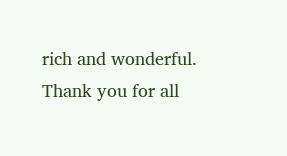rich and wonderful. Thank you for all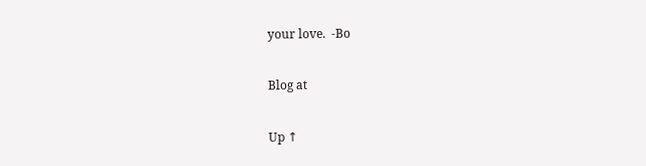your love.  -Bo

Blog at

Up ↑